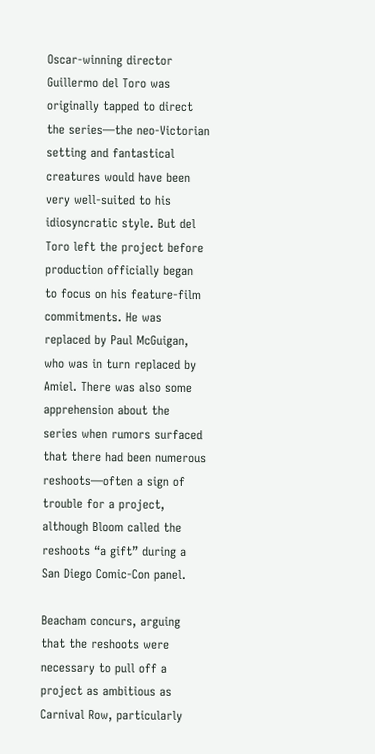Oscar-winning director Guillermo del Toro was originally tapped to direct the series—the neo-Victorian setting and fantastical creatures would have been very well-suited to his idiosyncratic style. But del Toro left the project before production officially began to focus on his feature-film commitments. He was replaced by Paul McGuigan, who was in turn replaced by Amiel. There was also some apprehension about the series when rumors surfaced that there had been numerous reshoots—often a sign of trouble for a project, although Bloom called the reshoots “a gift” during a San Diego Comic-Con panel.

Beacham concurs, arguing that the reshoots were necessary to pull off a project as ambitious as Carnival Row, particularly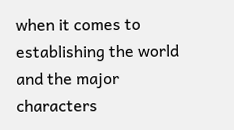when it comes to establishing the world and the major characters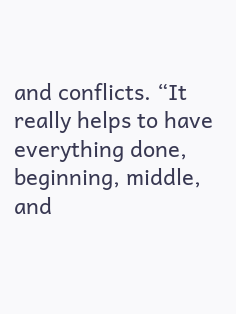and conflicts. “It really helps to have everything done, beginning, middle, and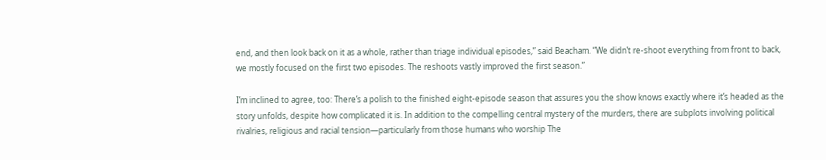end, and then look back on it as a whole, rather than triage individual episodes,” said Beacham. “We didn’t re-shoot everything from front to back, we mostly focused on the first two episodes. The reshoots vastly improved the first season.”

I’m inclined to agree, too: There’s a polish to the finished eight-episode season that assures you the show knows exactly where it’s headed as the story unfolds, despite how complicated it is. In addition to the compelling central mystery of the murders, there are subplots involving political rivalries, religious and racial tension—particularly from those humans who worship The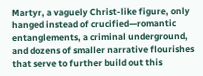Martyr, a vaguely Christ-like figure, only hanged instead of crucified—romantic entanglements, a criminal underground, and dozens of smaller narrative flourishes that serve to further build out this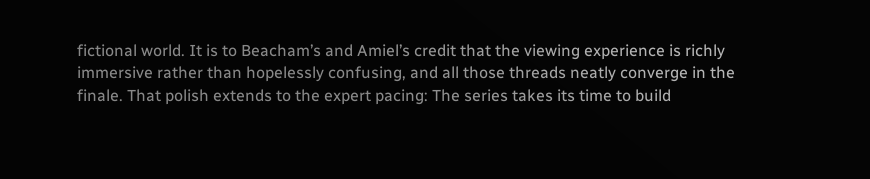fictional world. It is to Beacham’s and Amiel’s credit that the viewing experience is richly immersive rather than hopelessly confusing, and all those threads neatly converge in the finale. That polish extends to the expert pacing: The series takes its time to build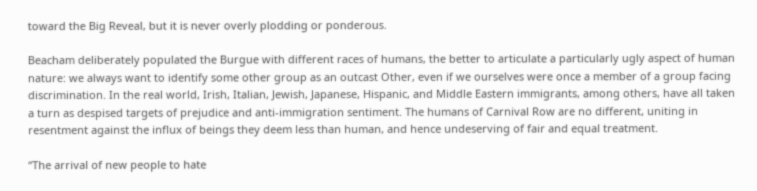toward the Big Reveal, but it is never overly plodding or ponderous.

Beacham deliberately populated the Burgue with different races of humans, the better to articulate a particularly ugly aspect of human nature: we always want to identify some other group as an outcast Other, even if we ourselves were once a member of a group facing discrimination. In the real world, Irish, Italian, Jewish, Japanese, Hispanic, and Middle Eastern immigrants, among others, have all taken a turn as despised targets of prejudice and anti-immigration sentiment. The humans of Carnival Row are no different, uniting in resentment against the influx of beings they deem less than human, and hence undeserving of fair and equal treatment.

“The arrival of new people to hate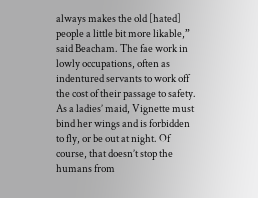always makes the old [hated] people a little bit more likable,” said Beacham. The fae work in lowly occupations, often as indentured servants to work off the cost of their passage to safety. As a ladies’ maid, Vignette must bind her wings and is forbidden to fly, or be out at night. Of course, that doesn’t stop the humans from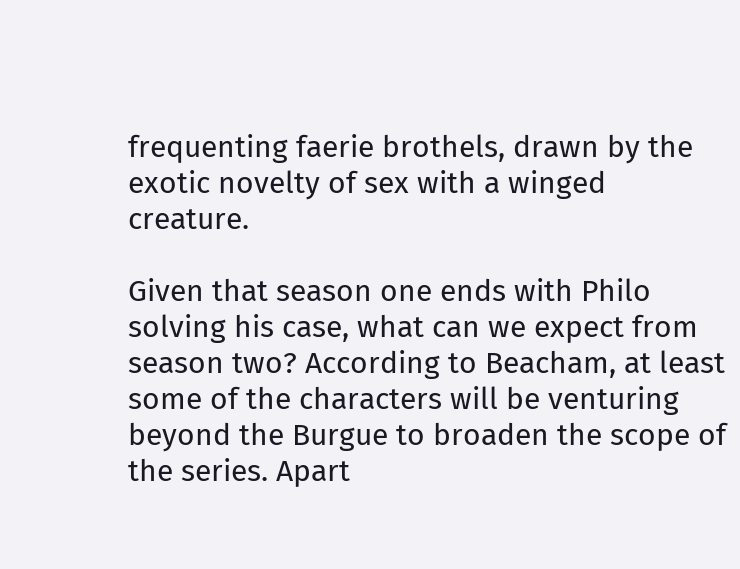frequenting faerie brothels, drawn by the exotic novelty of sex with a winged creature.

Given that season one ends with Philo solving his case, what can we expect from season two? According to Beacham, at least some of the characters will be venturing beyond the Burgue to broaden the scope of the series. Apart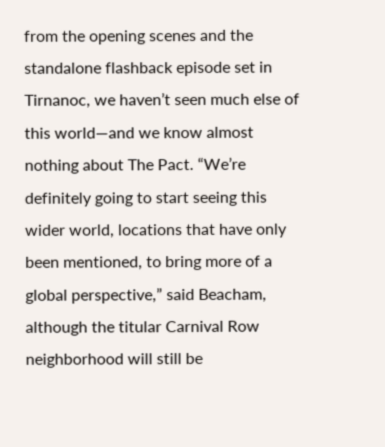from the opening scenes and the standalone flashback episode set in Tirnanoc, we haven’t seen much else of this world—and we know almost nothing about The Pact. “We’re definitely going to start seeing this wider world, locations that have only been mentioned, to bring more of a global perspective,” said Beacham, although the titular Carnival Row neighborhood will still be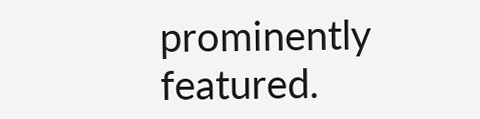prominently featured.